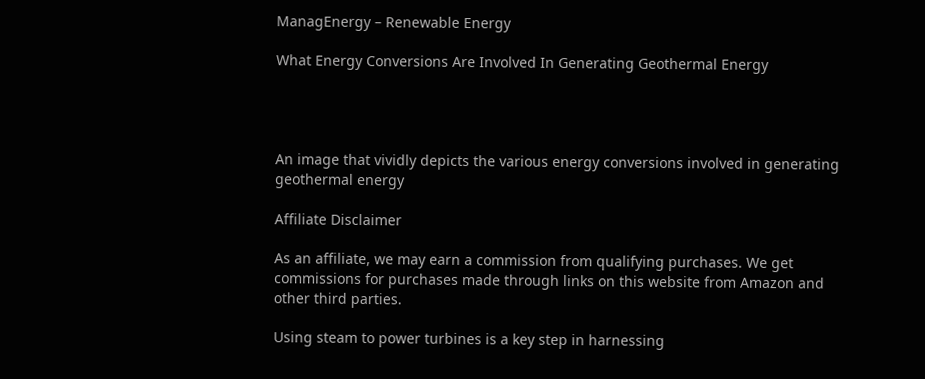ManagEnergy – Renewable Energy

What Energy Conversions Are Involved In Generating Geothermal Energy




An image that vividly depicts the various energy conversions involved in generating geothermal energy

Affiliate Disclaimer

As an affiliate, we may earn a commission from qualifying purchases. We get commissions for purchases made through links on this website from Amazon and other third parties.

Using steam to power turbines is a key step in harnessing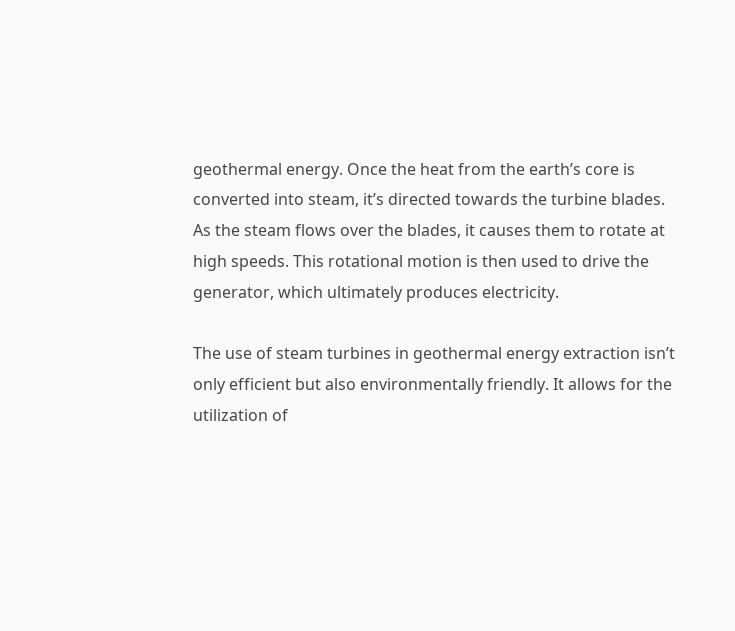geothermal energy. Once the heat from the earth’s core is converted into steam, it’s directed towards the turbine blades. As the steam flows over the blades, it causes them to rotate at high speeds. This rotational motion is then used to drive the generator, which ultimately produces electricity.

The use of steam turbines in geothermal energy extraction isn’t only efficient but also environmentally friendly. It allows for the utilization of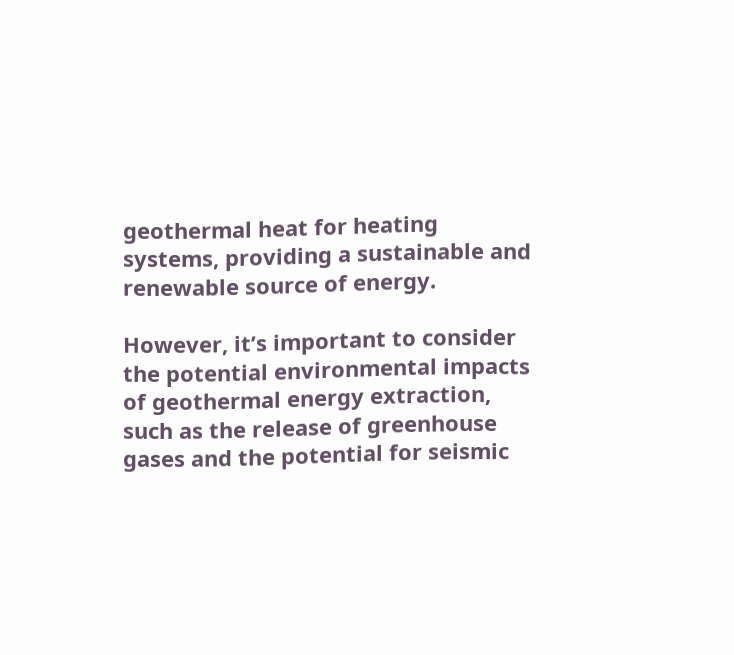geothermal heat for heating systems, providing a sustainable and renewable source of energy.

However, it’s important to consider the potential environmental impacts of geothermal energy extraction, such as the release of greenhouse gases and the potential for seismic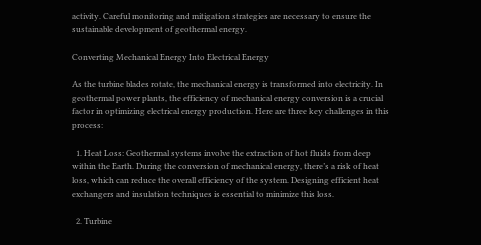activity. Careful monitoring and mitigation strategies are necessary to ensure the sustainable development of geothermal energy.

Converting Mechanical Energy Into Electrical Energy

As the turbine blades rotate, the mechanical energy is transformed into electricity. In geothermal power plants, the efficiency of mechanical energy conversion is a crucial factor in optimizing electrical energy production. Here are three key challenges in this process:

  1. Heat Loss: Geothermal systems involve the extraction of hot fluids from deep within the Earth. During the conversion of mechanical energy, there’s a risk of heat loss, which can reduce the overall efficiency of the system. Designing efficient heat exchangers and insulation techniques is essential to minimize this loss.

  2. Turbine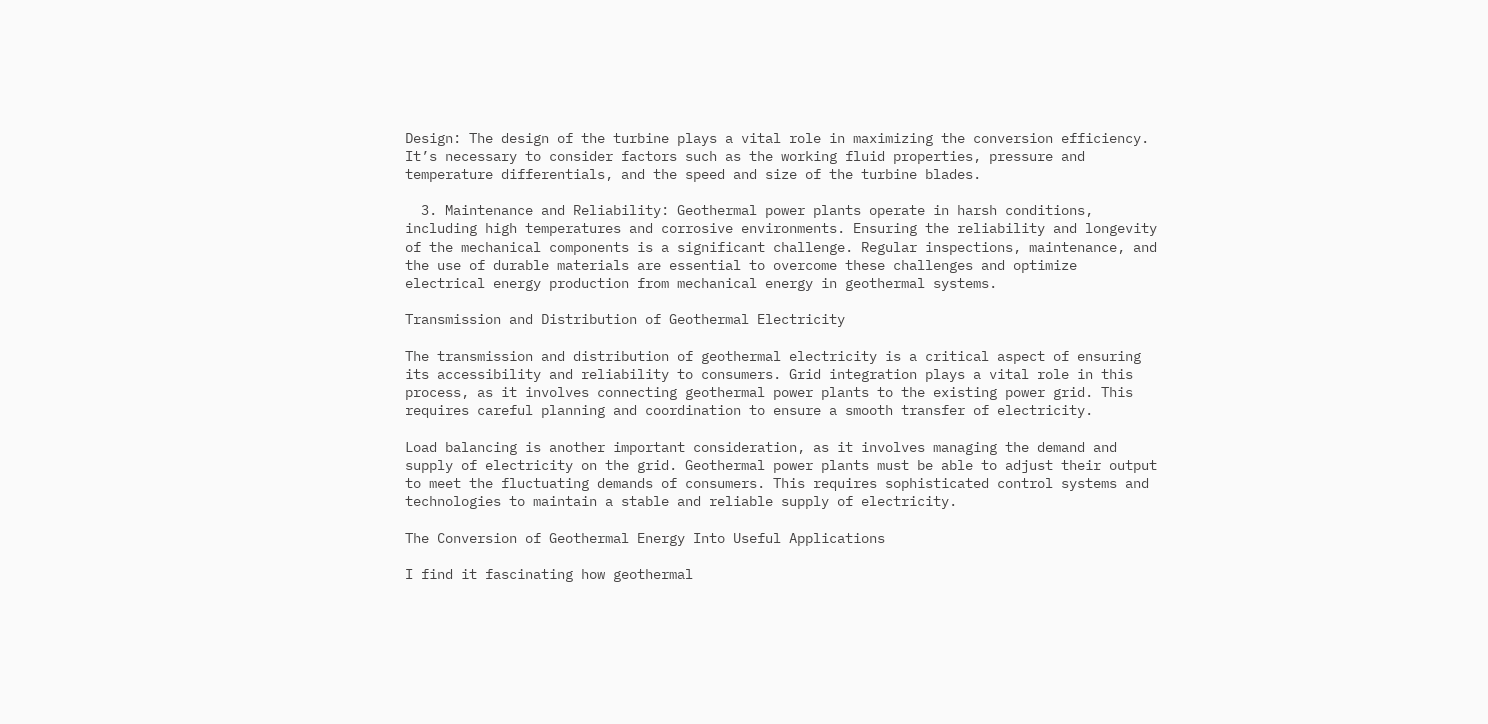Design: The design of the turbine plays a vital role in maximizing the conversion efficiency. It’s necessary to consider factors such as the working fluid properties, pressure and temperature differentials, and the speed and size of the turbine blades.

  3. Maintenance and Reliability: Geothermal power plants operate in harsh conditions, including high temperatures and corrosive environments. Ensuring the reliability and longevity of the mechanical components is a significant challenge. Regular inspections, maintenance, and the use of durable materials are essential to overcome these challenges and optimize electrical energy production from mechanical energy in geothermal systems.

Transmission and Distribution of Geothermal Electricity

The transmission and distribution of geothermal electricity is a critical aspect of ensuring its accessibility and reliability to consumers. Grid integration plays a vital role in this process, as it involves connecting geothermal power plants to the existing power grid. This requires careful planning and coordination to ensure a smooth transfer of electricity.

Load balancing is another important consideration, as it involves managing the demand and supply of electricity on the grid. Geothermal power plants must be able to adjust their output to meet the fluctuating demands of consumers. This requires sophisticated control systems and technologies to maintain a stable and reliable supply of electricity.

The Conversion of Geothermal Energy Into Useful Applications

I find it fascinating how geothermal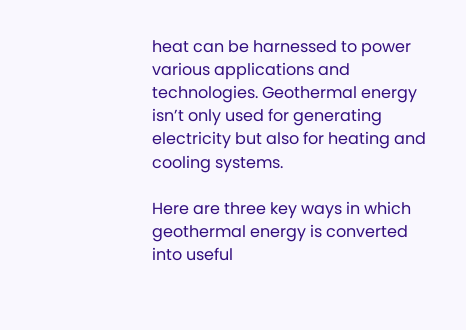heat can be harnessed to power various applications and technologies. Geothermal energy isn’t only used for generating electricity but also for heating and cooling systems.

Here are three key ways in which geothermal energy is converted into useful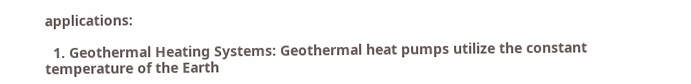applications:

  1. Geothermal Heating Systems: Geothermal heat pumps utilize the constant temperature of the Earth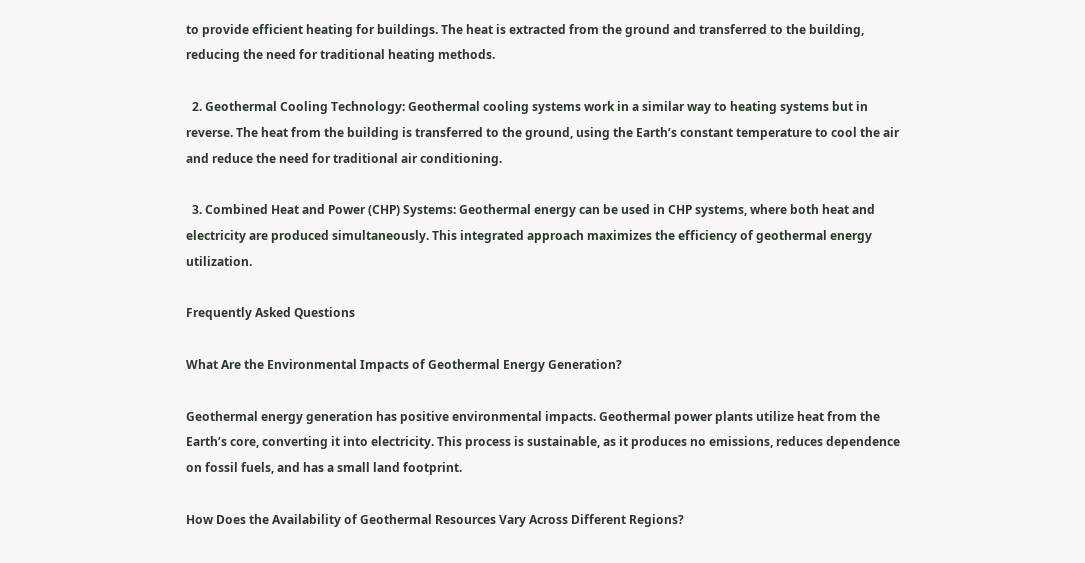to provide efficient heating for buildings. The heat is extracted from the ground and transferred to the building, reducing the need for traditional heating methods.

  2. Geothermal Cooling Technology: Geothermal cooling systems work in a similar way to heating systems but in reverse. The heat from the building is transferred to the ground, using the Earth’s constant temperature to cool the air and reduce the need for traditional air conditioning.

  3. Combined Heat and Power (CHP) Systems: Geothermal energy can be used in CHP systems, where both heat and electricity are produced simultaneously. This integrated approach maximizes the efficiency of geothermal energy utilization.

Frequently Asked Questions

What Are the Environmental Impacts of Geothermal Energy Generation?

Geothermal energy generation has positive environmental impacts. Geothermal power plants utilize heat from the Earth’s core, converting it into electricity. This process is sustainable, as it produces no emissions, reduces dependence on fossil fuels, and has a small land footprint.

How Does the Availability of Geothermal Resources Vary Across Different Regions?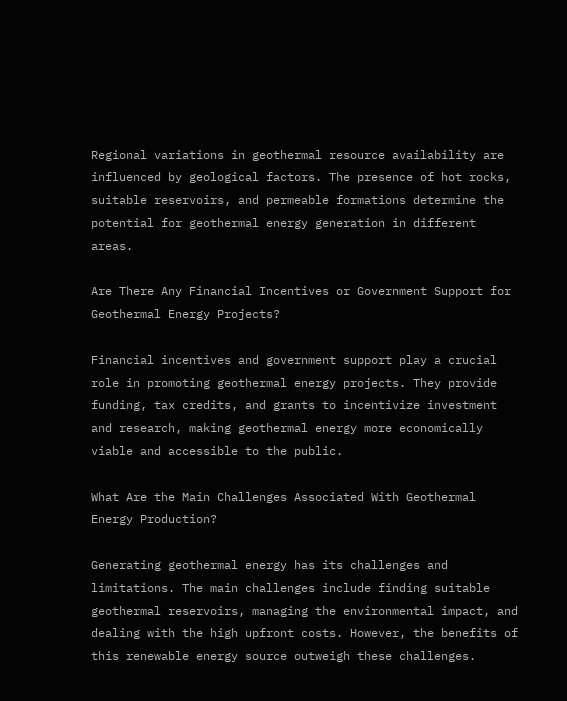Regional variations in geothermal resource availability are influenced by geological factors. The presence of hot rocks, suitable reservoirs, and permeable formations determine the potential for geothermal energy generation in different areas.

Are There Any Financial Incentives or Government Support for Geothermal Energy Projects?

Financial incentives and government support play a crucial role in promoting geothermal energy projects. They provide funding, tax credits, and grants to incentivize investment and research, making geothermal energy more economically viable and accessible to the public.

What Are the Main Challenges Associated With Geothermal Energy Production?

Generating geothermal energy has its challenges and limitations. The main challenges include finding suitable geothermal reservoirs, managing the environmental impact, and dealing with the high upfront costs. However, the benefits of this renewable energy source outweigh these challenges.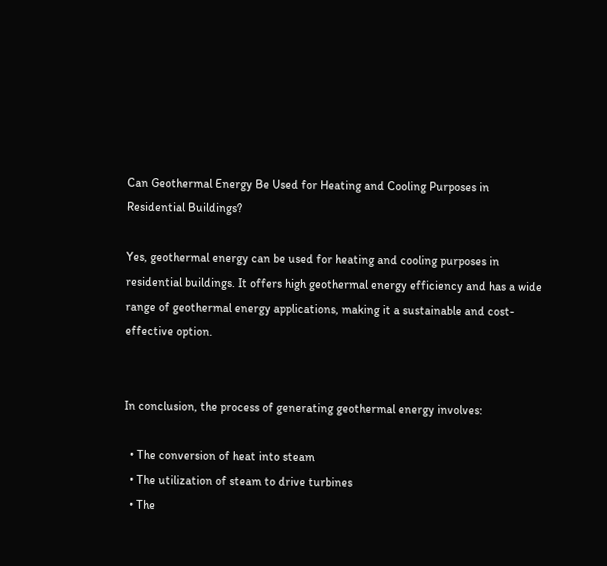Can Geothermal Energy Be Used for Heating and Cooling Purposes in Residential Buildings?

Yes, geothermal energy can be used for heating and cooling purposes in residential buildings. It offers high geothermal energy efficiency and has a wide range of geothermal energy applications, making it a sustainable and cost-effective option.


In conclusion, the process of generating geothermal energy involves:

  • The conversion of heat into steam
  • The utilization of steam to drive turbines
  • The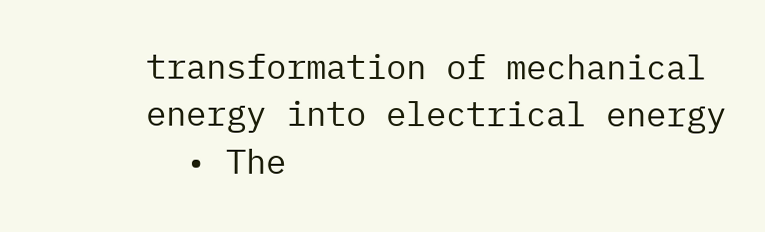transformation of mechanical energy into electrical energy
  • The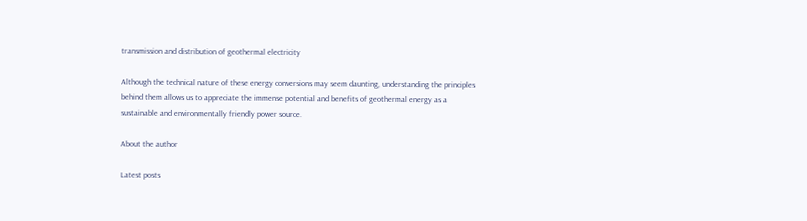transmission and distribution of geothermal electricity

Although the technical nature of these energy conversions may seem daunting, understanding the principles behind them allows us to appreciate the immense potential and benefits of geothermal energy as a sustainable and environmentally friendly power source.

About the author

Latest posts